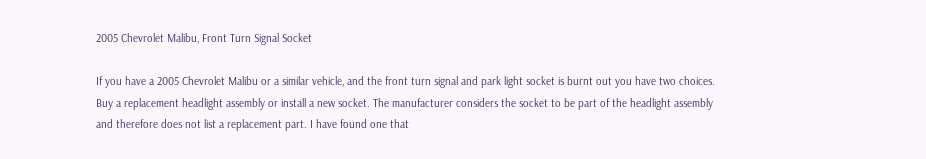2005 Chevrolet Malibu, Front Turn Signal Socket

If you have a 2005 Chevrolet Malibu or a similar vehicle, and the front turn signal and park light socket is burnt out you have two choices. Buy a replacement headlight assembly or install a new socket. The manufacturer considers the socket to be part of the headlight assembly and therefore does not list a replacement part. I have found one that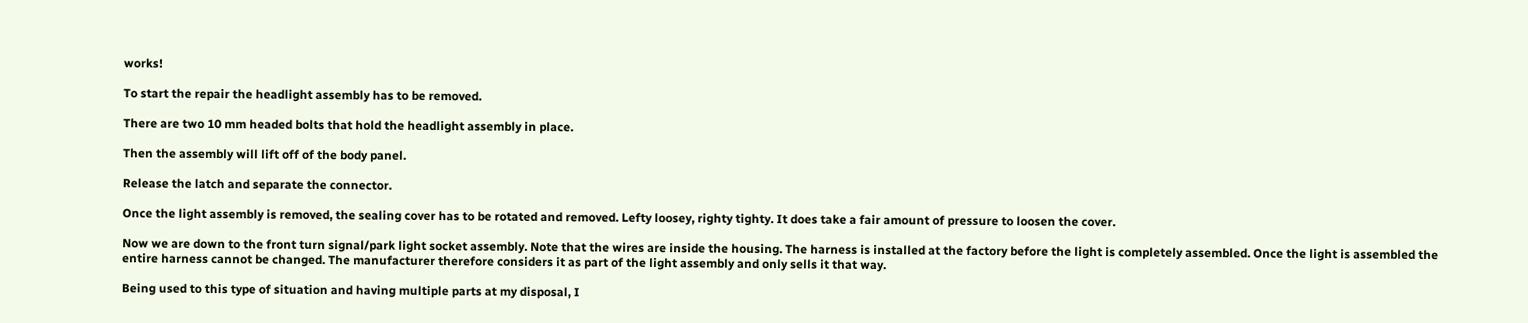works!

To start the repair the headlight assembly has to be removed.

There are two 10 mm headed bolts that hold the headlight assembly in place.

Then the assembly will lift off of the body panel.

Release the latch and separate the connector.

Once the light assembly is removed, the sealing cover has to be rotated and removed. Lefty loosey, righty tighty. It does take a fair amount of pressure to loosen the cover.

Now we are down to the front turn signal/park light socket assembly. Note that the wires are inside the housing. The harness is installed at the factory before the light is completely assembled. Once the light is assembled the entire harness cannot be changed. The manufacturer therefore considers it as part of the light assembly and only sells it that way.

Being used to this type of situation and having multiple parts at my disposal, I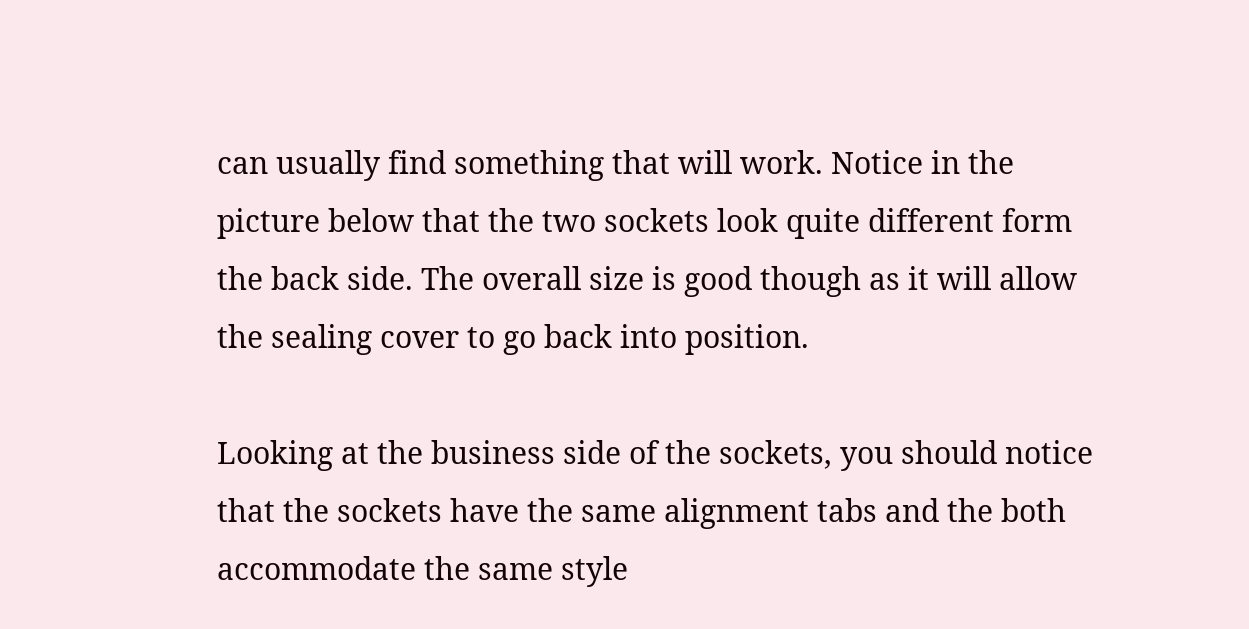can usually find something that will work. Notice in the picture below that the two sockets look quite different form the back side. The overall size is good though as it will allow the sealing cover to go back into position.

Looking at the business side of the sockets, you should notice that the sockets have the same alignment tabs and the both accommodate the same style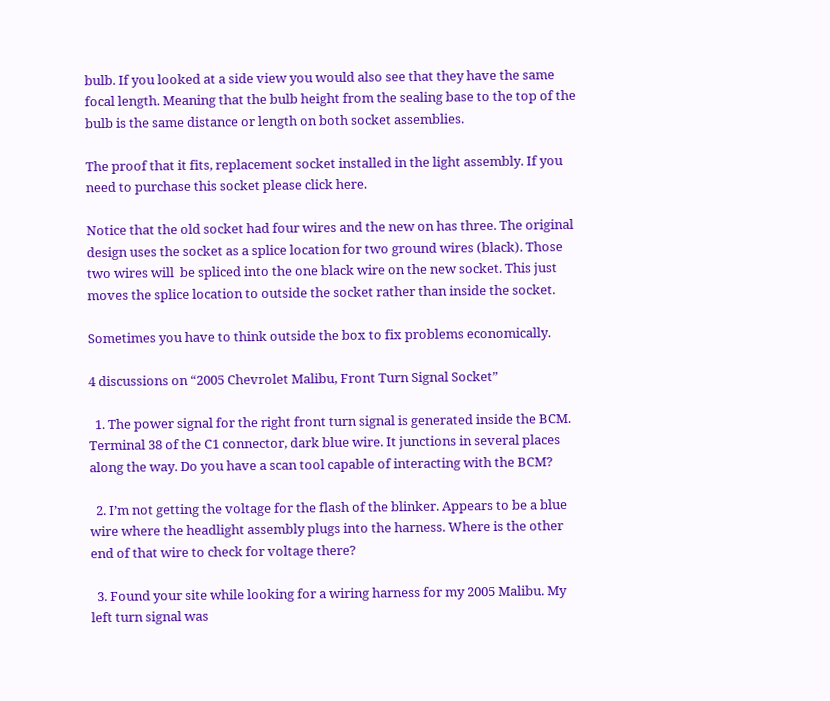bulb. If you looked at a side view you would also see that they have the same focal length. Meaning that the bulb height from the sealing base to the top of the bulb is the same distance or length on both socket assemblies.

The proof that it fits, replacement socket installed in the light assembly. If you need to purchase this socket please click here.

Notice that the old socket had four wires and the new on has three. The original design uses the socket as a splice location for two ground wires (black). Those two wires will  be spliced into the one black wire on the new socket. This just moves the splice location to outside the socket rather than inside the socket.

Sometimes you have to think outside the box to fix problems economically.

4 discussions on “2005 Chevrolet Malibu, Front Turn Signal Socket”

  1. The power signal for the right front turn signal is generated inside the BCM. Terminal 38 of the C1 connector, dark blue wire. It junctions in several places along the way. Do you have a scan tool capable of interacting with the BCM?

  2. I’m not getting the voltage for the flash of the blinker. Appears to be a blue wire where the headlight assembly plugs into the harness. Where is the other end of that wire to check for voltage there?

  3. Found your site while looking for a wiring harness for my 2005 Malibu. My left turn signal was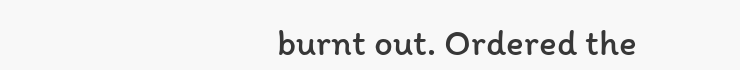burnt out. Ordered the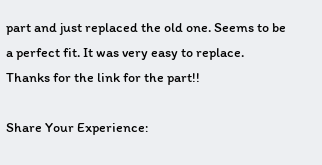part and just replaced the old one. Seems to be a perfect fit. It was very easy to replace. Thanks for the link for the part!!

Share Your Experience: